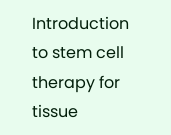Introduction to stem cell therapy for tissue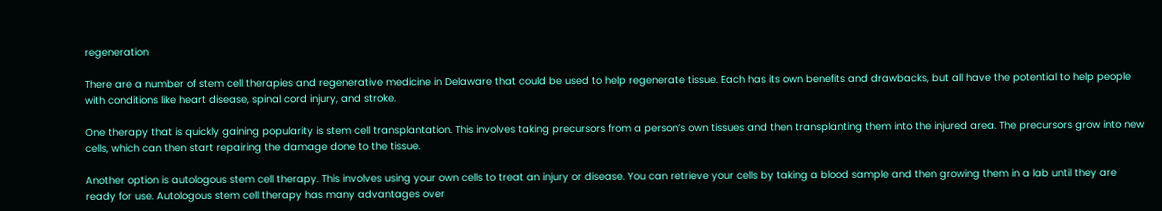regeneration

There are a number of stem cell therapies and regenerative medicine in Delaware that could be used to help regenerate tissue. Each has its own benefits and drawbacks, but all have the potential to help people with conditions like heart disease, spinal cord injury, and stroke.

One therapy that is quickly gaining popularity is stem cell transplantation. This involves taking precursors from a person’s own tissues and then transplanting them into the injured area. The precursors grow into new cells, which can then start repairing the damage done to the tissue.

Another option is autologous stem cell therapy. This involves using your own cells to treat an injury or disease. You can retrieve your cells by taking a blood sample and then growing them in a lab until they are ready for use. Autologous stem cell therapy has many advantages over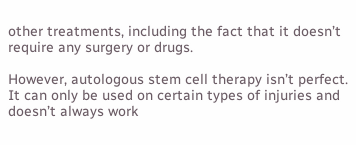other treatments, including the fact that it doesn’t require any surgery or drugs.

However, autologous stem cell therapy isn’t perfect. It can only be used on certain types of injuries and doesn’t always work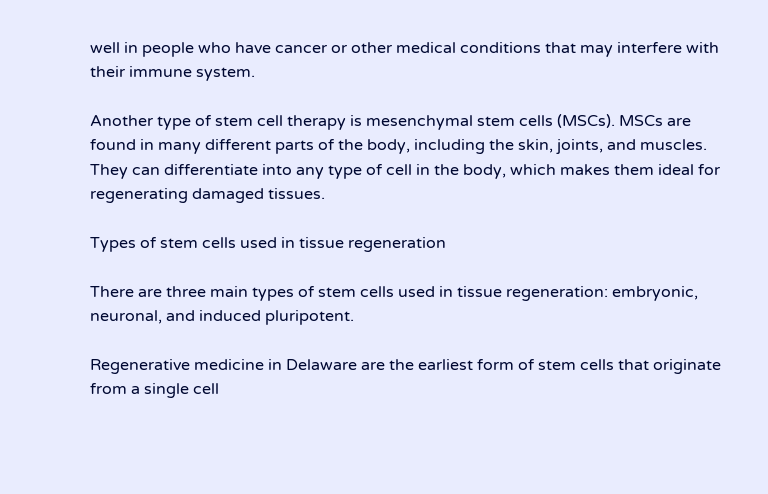well in people who have cancer or other medical conditions that may interfere with their immune system.

Another type of stem cell therapy is mesenchymal stem cells (MSCs). MSCs are found in many different parts of the body, including the skin, joints, and muscles. They can differentiate into any type of cell in the body, which makes them ideal for regenerating damaged tissues.

Types of stem cells used in tissue regeneration

There are three main types of stem cells used in tissue regeneration: embryonic, neuronal, and induced pluripotent.

Regenerative medicine in Delaware are the earliest form of stem cells that originate from a single cell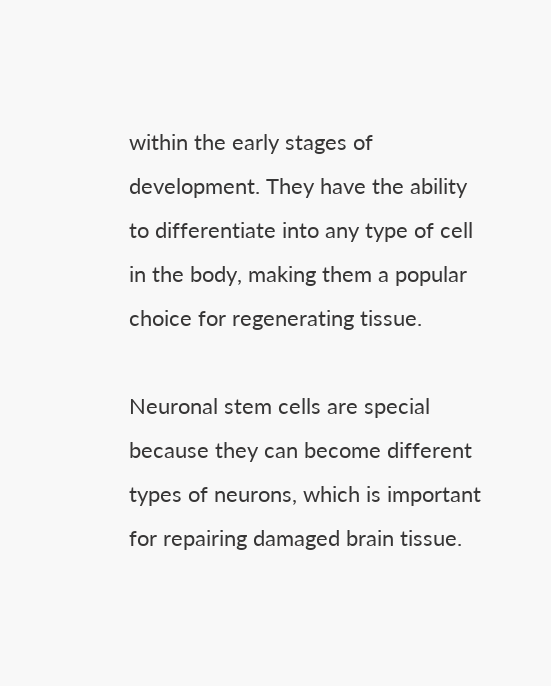within the early stages of development. They have the ability to differentiate into any type of cell in the body, making them a popular choice for regenerating tissue.

Neuronal stem cells are special because they can become different types of neurons, which is important for repairing damaged brain tissue.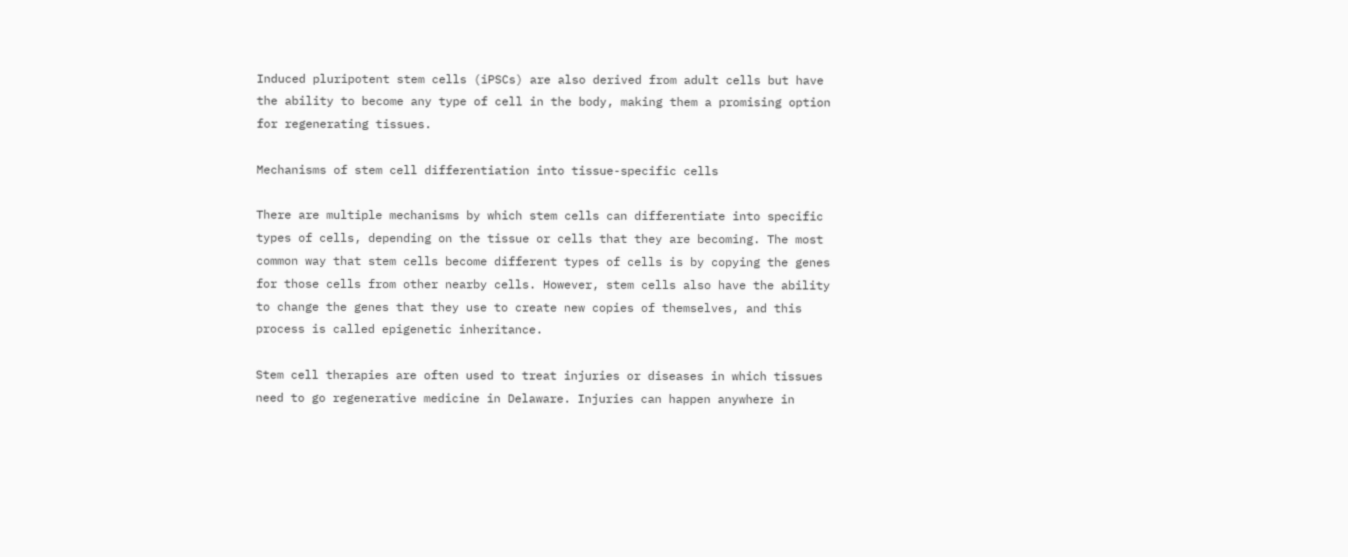Induced pluripotent stem cells (iPSCs) are also derived from adult cells but have the ability to become any type of cell in the body, making them a promising option for regenerating tissues.

Mechanisms of stem cell differentiation into tissue-specific cells

There are multiple mechanisms by which stem cells can differentiate into specific types of cells, depending on the tissue or cells that they are becoming. The most common way that stem cells become different types of cells is by copying the genes for those cells from other nearby cells. However, stem cells also have the ability to change the genes that they use to create new copies of themselves, and this process is called epigenetic inheritance.

Stem cell therapies are often used to treat injuries or diseases in which tissues need to go regenerative medicine in Delaware. Injuries can happen anywhere in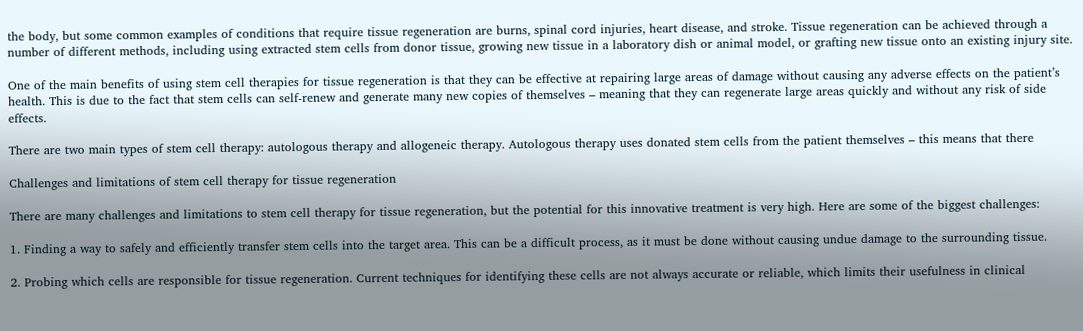the body, but some common examples of conditions that require tissue regeneration are burns, spinal cord injuries, heart disease, and stroke. Tissue regeneration can be achieved through a number of different methods, including using extracted stem cells from donor tissue, growing new tissue in a laboratory dish or animal model, or grafting new tissue onto an existing injury site.

One of the main benefits of using stem cell therapies for tissue regeneration is that they can be effective at repairing large areas of damage without causing any adverse effects on the patient’s health. This is due to the fact that stem cells can self-renew and generate many new copies of themselves – meaning that they can regenerate large areas quickly and without any risk of side effects.

There are two main types of stem cell therapy: autologous therapy and allogeneic therapy. Autologous therapy uses donated stem cells from the patient themselves – this means that there

Challenges and limitations of stem cell therapy for tissue regeneration

There are many challenges and limitations to stem cell therapy for tissue regeneration, but the potential for this innovative treatment is very high. Here are some of the biggest challenges:

1. Finding a way to safely and efficiently transfer stem cells into the target area. This can be a difficult process, as it must be done without causing undue damage to the surrounding tissue.

2. Probing which cells are responsible for tissue regeneration. Current techniques for identifying these cells are not always accurate or reliable, which limits their usefulness in clinical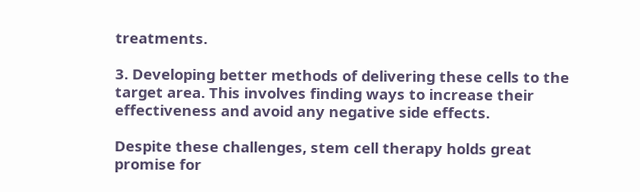treatments.

3. Developing better methods of delivering these cells to the target area. This involves finding ways to increase their effectiveness and avoid any negative side effects.

Despite these challenges, stem cell therapy holds great promise for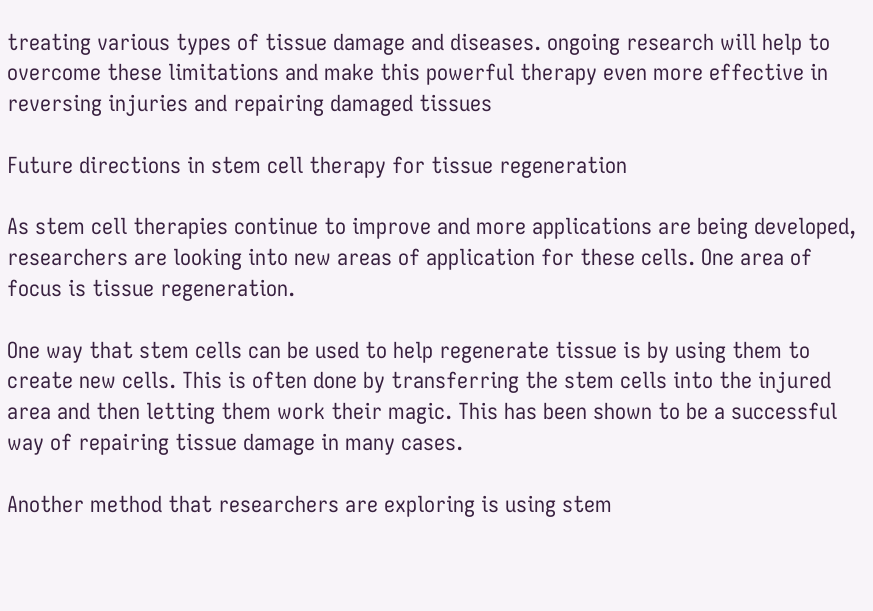treating various types of tissue damage and diseases. ongoing research will help to overcome these limitations and make this powerful therapy even more effective in reversing injuries and repairing damaged tissues

Future directions in stem cell therapy for tissue regeneration

As stem cell therapies continue to improve and more applications are being developed, researchers are looking into new areas of application for these cells. One area of focus is tissue regeneration.

One way that stem cells can be used to help regenerate tissue is by using them to create new cells. This is often done by transferring the stem cells into the injured area and then letting them work their magic. This has been shown to be a successful way of repairing tissue damage in many cases.

Another method that researchers are exploring is using stem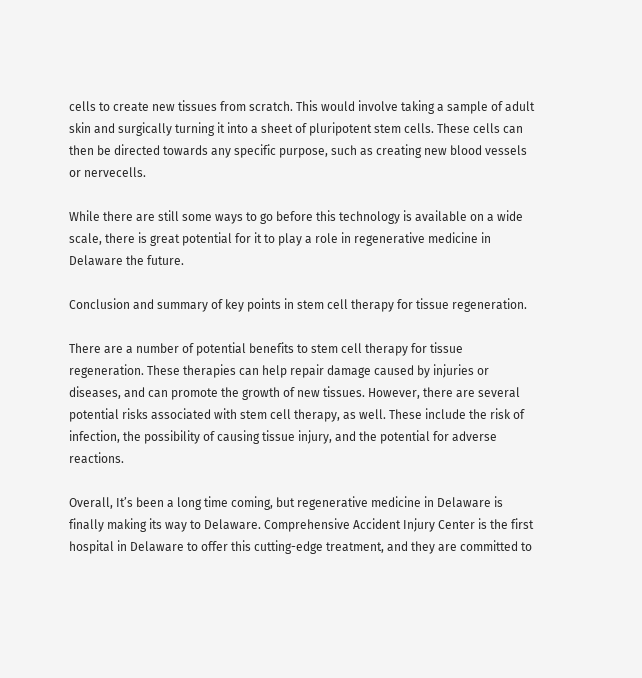cells to create new tissues from scratch. This would involve taking a sample of adult skin and surgically turning it into a sheet of pluripotent stem cells. These cells can then be directed towards any specific purpose, such as creating new blood vessels or nervecells.

While there are still some ways to go before this technology is available on a wide scale, there is great potential for it to play a role in regenerative medicine in Delaware the future.

Conclusion and summary of key points in stem cell therapy for tissue regeneration.

There are a number of potential benefits to stem cell therapy for tissue regeneration. These therapies can help repair damage caused by injuries or diseases, and can promote the growth of new tissues. However, there are several potential risks associated with stem cell therapy, as well. These include the risk of infection, the possibility of causing tissue injury, and the potential for adverse reactions.

Overall, It’s been a long time coming, but regenerative medicine in Delaware is finally making its way to Delaware. Comprehensive Accident Injury Center is the first hospital in Delaware to offer this cutting-edge treatment, and they are committed to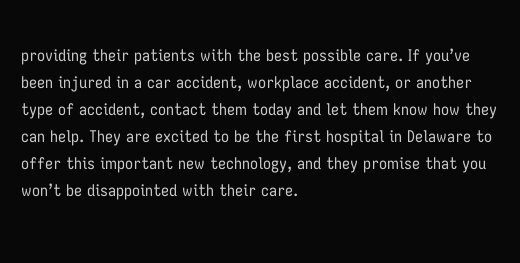providing their patients with the best possible care. If you’ve been injured in a car accident, workplace accident, or another type of accident, contact them today and let them know how they can help. They are excited to be the first hospital in Delaware to offer this important new technology, and they promise that you won’t be disappointed with their care.